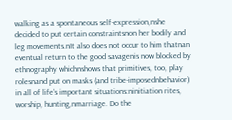walking as a spontaneous self-expression,nshe decided to put certain constraintsnon her bodily and leg movements.nIt also does not occur to him thatnan eventual return to the good savagenis now blocked by ethnography whichnshows that primitives, too, play rolesnand put on masks (and tribe-imposednbehavior) in all of life’s important situations:ninitiation rites, worship, hunting,nmarriage. Do the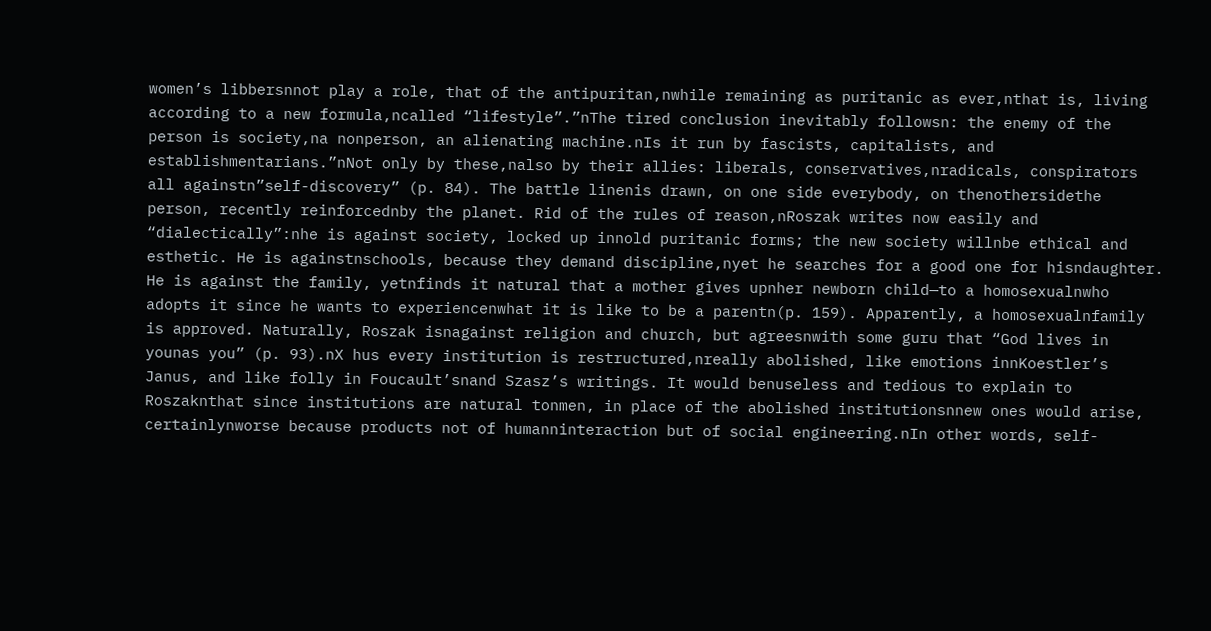women’s libbersnnot play a role, that of the antipuritan,nwhile remaining as puritanic as ever,nthat is, living according to a new formula,ncalled “lifestyle”.”nThe tired conclusion inevitably followsn: the enemy of the person is society,na nonperson, an alienating machine.nIs it run by fascists, capitalists, and establishmentarians.”nNot only by these,nalso by their allies: liberals, conservatives,nradicals, conspirators all againstn”self-discovery” (p. 84). The battle linenis drawn, on one side everybody, on thenothersidethe person, recently reinforcednby the planet. Rid of the rules of reason,nRoszak writes now easily and “dialectically”:nhe is against society, locked up innold puritanic forms; the new society willnbe ethical and esthetic. He is againstnschools, because they demand discipline,nyet he searches for a good one for hisndaughter. He is against the family, yetnfinds it natural that a mother gives upnher newborn child—to a homosexualnwho adopts it since he wants to experiencenwhat it is like to be a parentn(p. 159). Apparently, a homosexualnfamily is approved. Naturally, Roszak isnagainst religion and church, but agreesnwith some guru that “God lives in younas you” (p. 93).nX hus every institution is restructured,nreally abolished, like emotions innKoestler’s Janus, and like folly in Foucault’snand Szasz’s writings. It would benuseless and tedious to explain to Roszaknthat since institutions are natural tonmen, in place of the abolished institutionsnnew ones would arise, certainlynworse because products not of humanninteraction but of social engineering.nIn other words, self-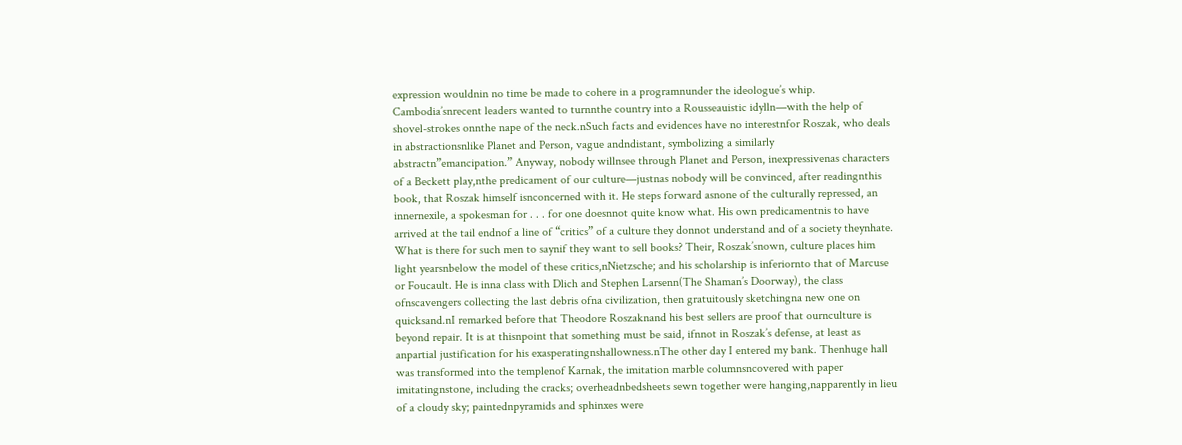expression wouldnin no time be made to cohere in a programnunder the ideologue’s whip. Cambodia’snrecent leaders wanted to turnnthe country into a Rousseauistic idylln—with the help of shovel-strokes onnthe nape of the neck.nSuch facts and evidences have no interestnfor Roszak, who deals in abstractionsnlike Planet and Person, vague andndistant, symbolizing a similarly abstractn”emancipation.” Anyway, nobody willnsee through Planet and Person, inexpressivenas characters of a Beckett play,nthe predicament of our culture—justnas nobody will be convinced, after readingnthis book, that Roszak himself isnconcerned with it. He steps forward asnone of the culturally repressed, an innernexile, a spokesman for . . . for one doesnnot quite know what. His own predicamentnis to have arrived at the tail endnof a line of “critics” of a culture they donnot understand and of a society theynhate. What is there for such men to saynif they want to sell books? Their, Roszak’snown, culture places him light yearsnbelow the model of these critics,nNietzsche; and his scholarship is inferiornto that of Marcuse or Foucault. He is inna class with Dlich and Stephen Larsenn(The Shaman’s Doorway), the class ofnscavengers collecting the last debris ofna civilization, then gratuitously sketchingna new one on quicksand.nI remarked before that Theodore Roszaknand his best sellers are proof that ournculture is beyond repair. It is at thisnpoint that something must be said, ifnnot in Roszak’s defense, at least as anpartial justification for his exasperatingnshallowness.nThe other day I entered my bank. Thenhuge hall was transformed into the templenof Karnak, the imitation marble columnsncovered with paper imitatingnstone, including the cracks; overheadnbedsheets sewn together were hanging,napparently in lieu of a cloudy sky; paintednpyramids and sphinxes were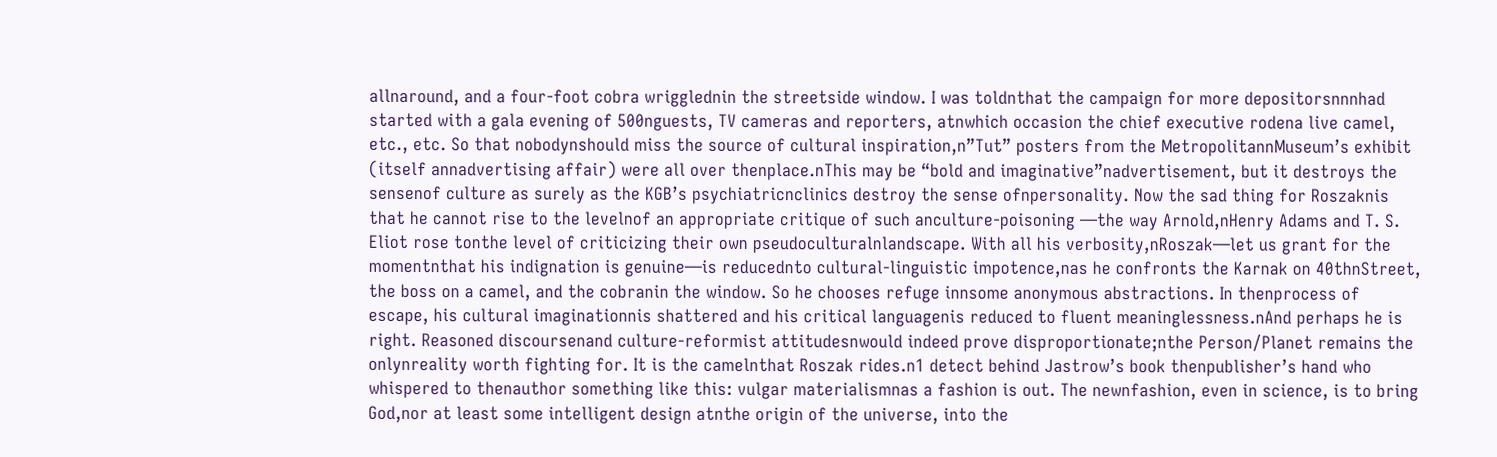allnaround, and a four-foot cobra wrigglednin the streetside window. I was toldnthat the campaign for more depositorsnnnhad started with a gala evening of 500nguests, TV cameras and reporters, atnwhich occasion the chief executive rodena live camel, etc., etc. So that nobodynshould miss the source of cultural inspiration,n”Tut” posters from the MetropolitannMuseum’s exhibit (itself annadvertising affair) were all over thenplace.nThis may be “bold and imaginative”nadvertisement, but it destroys the sensenof culture as surely as the KGB’s psychiatricnclinics destroy the sense ofnpersonality. Now the sad thing for Roszaknis that he cannot rise to the levelnof an appropriate critique of such anculture-poisoning —the way Arnold,nHenry Adams and T. S. Eliot rose tonthe level of criticizing their own pseudoculturalnlandscape. With all his verbosity,nRoszak—let us grant for the momentnthat his indignation is genuine—is reducednto cultural-linguistic impotence,nas he confronts the Karnak on 40thnStreet, the boss on a camel, and the cobranin the window. So he chooses refuge innsome anonymous abstractions. In thenprocess of escape, his cultural imaginationnis shattered and his critical languagenis reduced to fluent meaninglessness.nAnd perhaps he is right. Reasoned discoursenand culture-reformist attitudesnwould indeed prove disproportionate;nthe Person/Planet remains the onlynreality worth fighting for. It is the camelnthat Roszak rides.n1 detect behind Jastrow’s book thenpublisher’s hand who whispered to thenauthor something like this: vulgar materialismnas a fashion is out. The newnfashion, even in science, is to bring God,nor at least some intelligent design atnthe origin of the universe, into the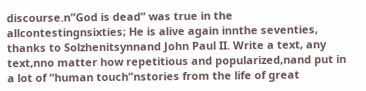discourse.n”God is dead” was true in the allcontestingnsixties; He is alive again innthe seventies, thanks to Solzhenitsynnand John Paul II. Write a text, any text,nno matter how repetitious and popularized,nand put in a lot of “human touch”nstories from the life of great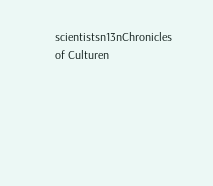scientistsn13nChronicles of Culturen